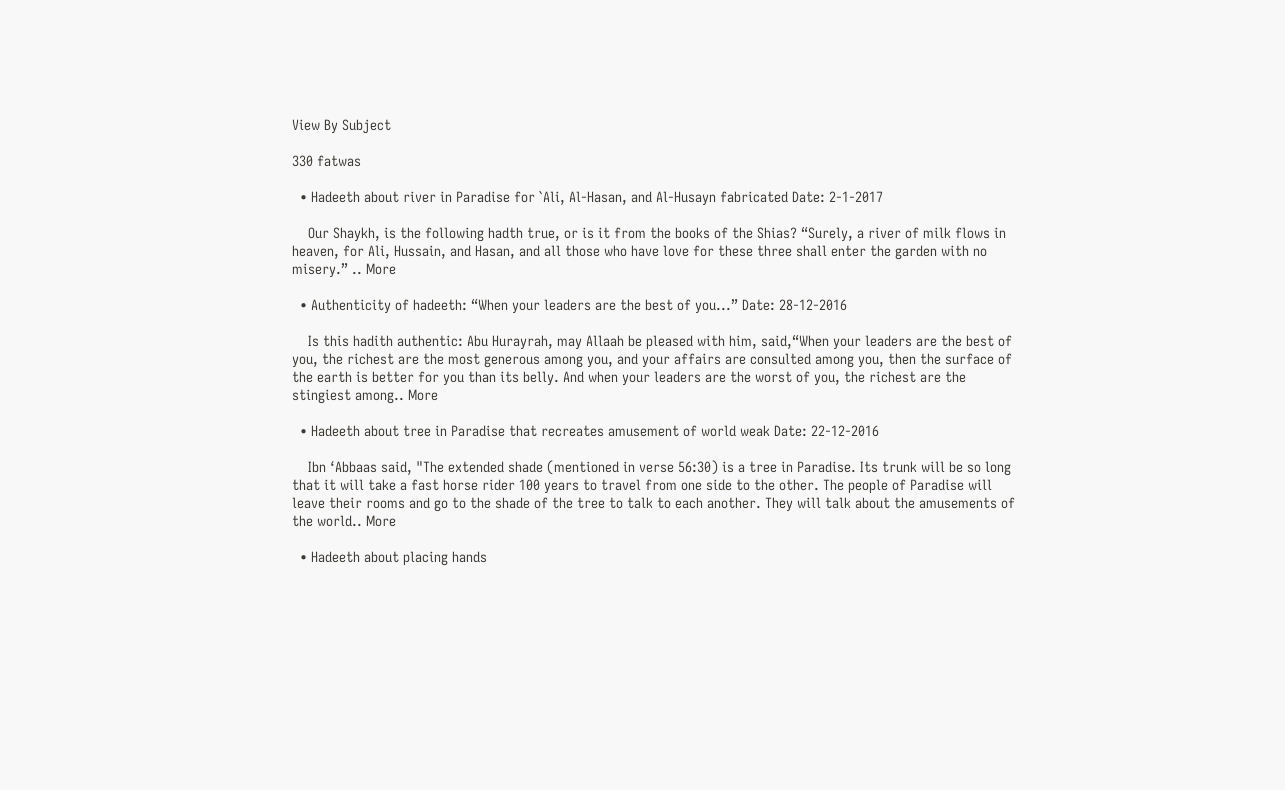View By Subject

330 fatwas

  • Hadeeth about river in Paradise for `Ali, Al-Hasan, and Al-Husayn fabricated Date: 2-1-2017

    Our Shaykh, is the following hadth true, or is it from the books of the Shias? “Surely, a river of milk flows in heaven, for Ali, Hussain, and Hasan, and all those who have love for these three shall enter the garden with no misery.” .. More

  • Authenticity of hadeeth: “When your leaders are the best of you...” Date: 28-12-2016

    Is this hadith authentic: Abu Hurayrah, may Allaah be pleased with him, said,“When your leaders are the best of you, the richest are the most generous among you, and your affairs are consulted among you, then the surface of the earth is better for you than its belly. And when your leaders are the worst of you, the richest are the stingiest among.. More

  • Hadeeth about tree in Paradise that recreates amusement of world weak Date: 22-12-2016

    Ibn ‘Abbaas said, "The extended shade (mentioned in verse 56:30) is a tree in Paradise. Its trunk will be so long that it will take a fast horse rider 100 years to travel from one side to the other. The people of Paradise will leave their rooms and go to the shade of the tree to talk to each another. They will talk about the amusements of the world.. More

  • Hadeeth about placing hands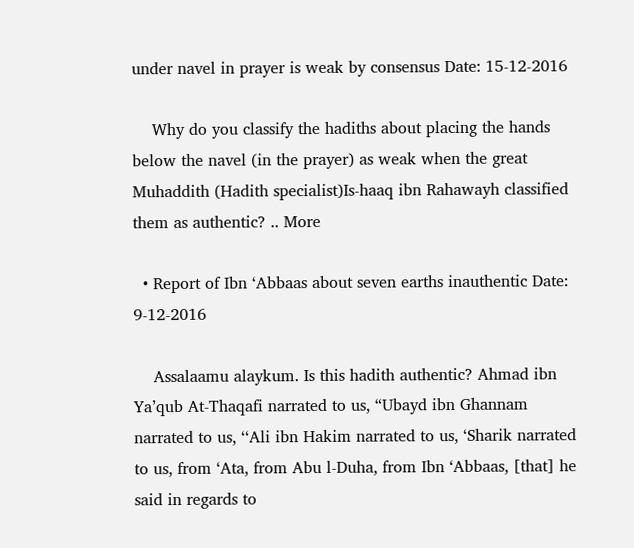under navel in prayer is weak by consensus Date: 15-12-2016

    Why do you classify the hadiths about placing the hands below the navel (in the prayer) as weak when the great Muhaddith (Hadith specialist)Is-haaq ibn Rahawayh classified them as authentic? .. More

  • Report of Ibn ‘Abbaas about seven earths inauthentic Date: 9-12-2016

    Assalaamu alaykum. Is this hadith authentic? Ahmad ibn Ya’qub At-Thaqafi narrated to us, “Ubayd ibn Ghannam narrated to us, ‘‘Ali ibn Hakim narrated to us, ‘Sharik narrated to us, from ‘Ata, from Abu l-Duha, from Ibn ‘Abbaas, [that] he said in regards to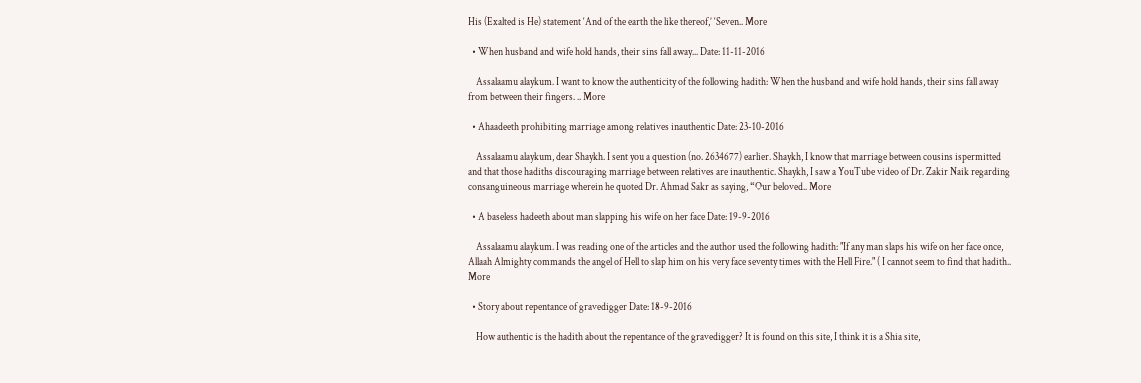His (Exalted is He) statement ‘And of the earth the like thereof,’ ‘Seven.. More

  • When husband and wife hold hands, their sins fall away... Date: 11-11-2016

    Assalaamu alaykum. I want to know the authenticity of the following hadith: When the husband and wife hold hands, their sins fall away from between their fingers. .. More

  • Ahaadeeth prohibiting marriage among relatives inauthentic Date: 23-10-2016

    Assalaamu alaykum, dear Shaykh. I sent you a question (no. 2634677) earlier. Shaykh, I know that marriage between cousins ispermitted and that those hadiths discouraging marriage between relatives are inauthentic. Shaykh, I saw a YouTube video of Dr. Zakir Naik regarding consanguineous marriage wherein he quoted Dr. Ahmad Sakr as saying, “Our beloved.. More

  • A baseless hadeeth about man slapping his wife on her face Date: 19-9-2016

    Assalaamu alaykum. I was reading one of the articles and the author used the following hadith: "If any man slaps his wife on her face once, Allaah Almighty commands the angel of Hell to slap him on his very face seventy times with the Hell Fire." ( I cannot seem to find that hadith.. More

  • Story about repentance of gravedigger Date: 18-9-2016

    How authentic is the hadith about the repentance of the gravedigger? It is found on this site, I think it is a Shia site,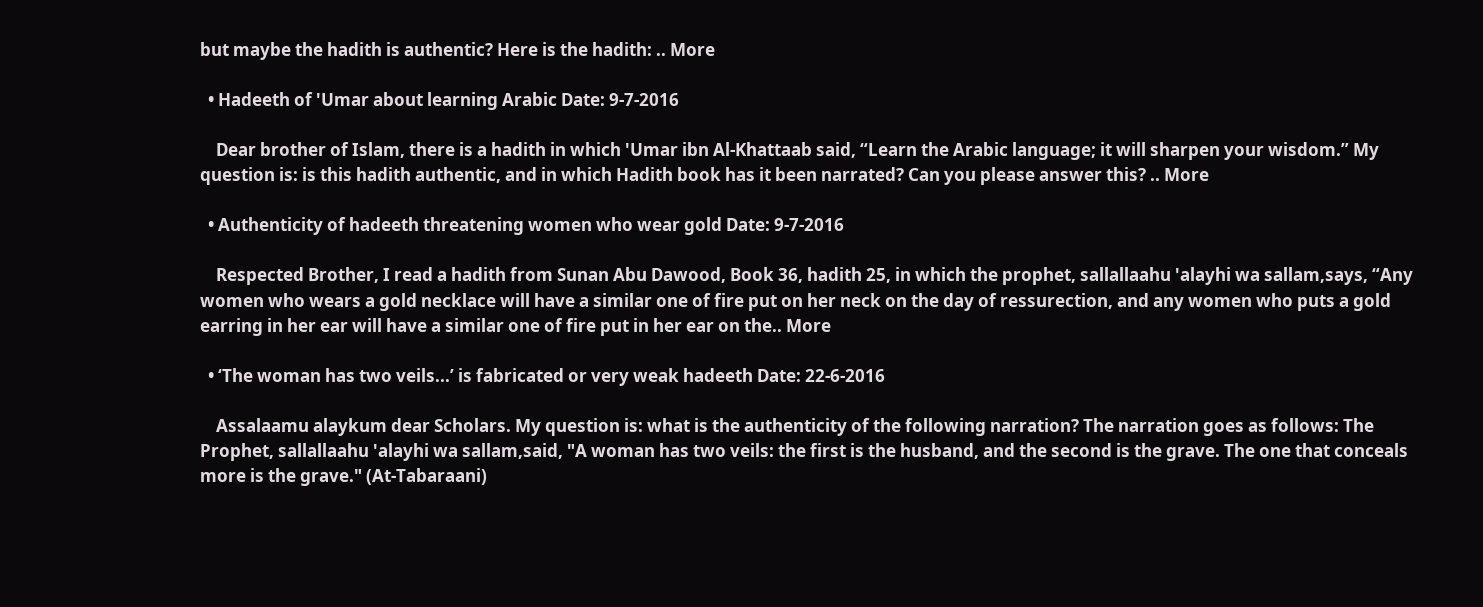but maybe the hadith is authentic? Here is the hadith: .. More

  • Hadeeth of 'Umar about learning Arabic Date: 9-7-2016

    Dear brother of Islam, there is a hadith in which 'Umar ibn Al-Khattaab said, “Learn the Arabic language; it will sharpen your wisdom.” My question is: is this hadith authentic, and in which Hadith book has it been narrated? Can you please answer this? .. More

  • Authenticity of hadeeth threatening women who wear gold Date: 9-7-2016

    Respected Brother, I read a hadith from Sunan Abu Dawood, Book 36, hadith 25, in which the prophet, sallallaahu 'alayhi wa sallam,says, “Any women who wears a gold necklace will have a similar one of fire put on her neck on the day of ressurection, and any women who puts a gold earring in her ear will have a similar one of fire put in her ear on the.. More

  • ‘The woman has two veils...’ is fabricated or very weak hadeeth Date: 22-6-2016

    Assalaamu alaykum dear Scholars. My question is: what is the authenticity of the following narration? The narration goes as follows: The Prophet, sallallaahu 'alayhi wa sallam,said, "A woman has two veils: the first is the husband, and the second is the grave. The one that conceals more is the grave." (At-Tabaraani)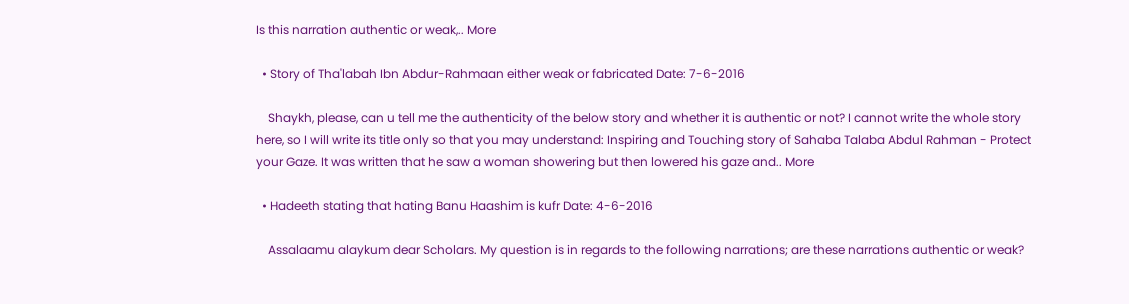Is this narration authentic or weak,.. More

  • Story of Tha'labah Ibn Abdur-Rahmaan either weak or fabricated Date: 7-6-2016

    Shaykh, please, can u tell me the authenticity of the below story and whether it is authentic or not? I cannot write the whole story here, so I will write its title only so that you may understand: Inspiring and Touching story of Sahaba Talaba Abdul Rahman - Protect your Gaze. It was written that he saw a woman showering but then lowered his gaze and.. More

  • Hadeeth stating that hating Banu Haashim is kufr Date: 4-6-2016

    Assalaamu alaykum dear Scholars. My question is in regards to the following narrations; are these narrations authentic or weak?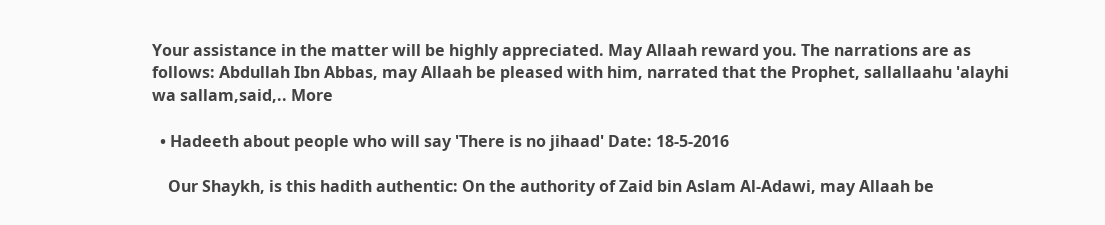Your assistance in the matter will be highly appreciated. May Allaah reward you. The narrations are as follows: Abdullah Ibn Abbas, may Allaah be pleased with him, narrated that the Prophet, sallallaahu 'alayhi wa sallam,said,.. More

  • Hadeeth about people who will say 'There is no jihaad' Date: 18-5-2016

    Our Shaykh, is this hadith authentic: On the authority of Zaid bin Aslam Al-Adawi, may Allaah be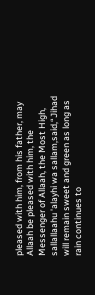pleased with him, from his father, may Allaah be pleased with him, the Messenger of Allaah, the Most High, sallallaahu 'alayhi wa sallam,said,“Jihad will remain sweet and green as long as rain continues to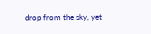drop from the sky, yet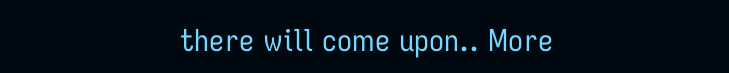there will come upon.. More